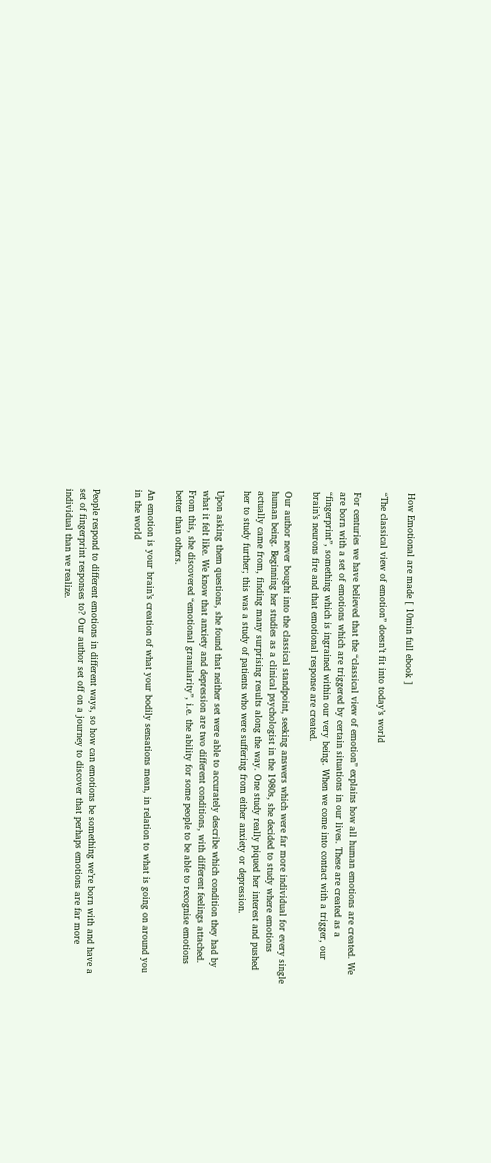How Emotional are made [ 10min full ebook ]

“The classical view of emotion” doesn’t fit into today’s world

For centuries we have believed that the “classical view of emotion” explains how all human emotions are created. We are born with a set of emotions which are triggered by certain situations in our lives. These are created as a “fingerprint”, something which is ingrained within our very being. When we come into contact with a trigger, our brain’s neurons fire and that emotional response are created.

Our author never bought into the classical standpoint, seeking answers which were far more individual for every single human being. Beginning her studies as a clinical psychologist in the 1980s, she decided to study where emotions actually came from, finding many surprising results along the way. One study really piqued her interest and pushed her to study further; this was a study of patients who were suffering from either anxiety or depression.

Upon asking them questions, she found that neither set were able to accurately describe which condition they had by what it felt like. We know that anxiety and depression are two different conditions, with different feelings attached. From this, she discovered “emotional granularity”, i.e. the ability for some people to be able to recognise emotions better than others.

An emotion is your brain’s creation of what your bodily sensations mean, in relation to what is going on around you in the world


People respond to different emotions in different ways, so how can emotions be something we’re born with and have a set of fingerprint responses to? Our author set off on a journey to discover that perhaps emotions are far more individual than we realize.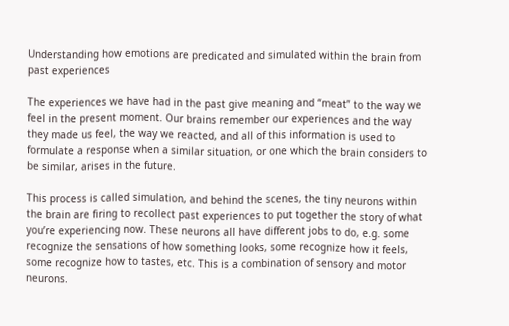Understanding how emotions are predicated and simulated within the brain from past experiences

The experiences we have had in the past give meaning and “meat” to the way we feel in the present moment. Our brains remember our experiences and the way they made us feel, the way we reacted, and all of this information is used to formulate a response when a similar situation, or one which the brain considers to be similar, arises in the future.

This process is called simulation, and behind the scenes, the tiny neurons within the brain are firing to recollect past experiences to put together the story of what you’re experiencing now. These neurons all have different jobs to do, e.g. some recognize the sensations of how something looks, some recognize how it feels, some recognize how to tastes, etc. This is a combination of sensory and motor neurons.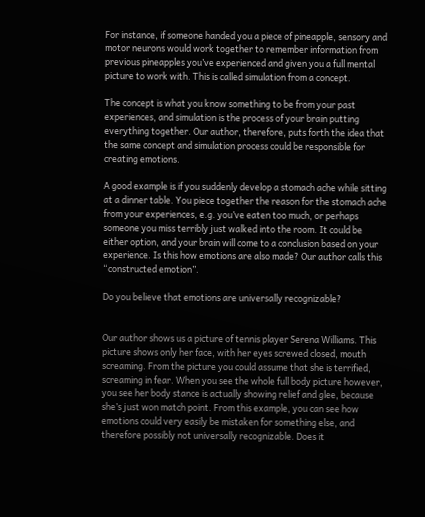For instance, if someone handed you a piece of pineapple, sensory and motor neurons would work together to remember information from previous pineapples you’ve experienced and given you a full mental picture to work with. This is called simulation from a concept.

The concept is what you know something to be from your past experiences, and simulation is the process of your brain putting everything together. Our author, therefore, puts forth the idea that the same concept and simulation process could be responsible for creating emotions.

A good example is if you suddenly develop a stomach ache while sitting at a dinner table. You piece together the reason for the stomach ache from your experiences, e.g. you’ve eaten too much, or perhaps someone you miss terribly just walked into the room. It could be either option, and your brain will come to a conclusion based on your experience. Is this how emotions are also made? Our author calls this “constructed emotion”.

Do you believe that emotions are universally recognizable?


Our author shows us a picture of tennis player Serena Williams. This picture shows only her face, with her eyes screwed closed, mouth screaming. From the picture you could assume that she is terrified, screaming in fear. When you see the whole full body picture however, you see her body stance is actually showing relief and glee, because she’s just won match point. From this example, you can see how emotions could very easily be mistaken for something else, and therefore possibly not universally recognizable. Does it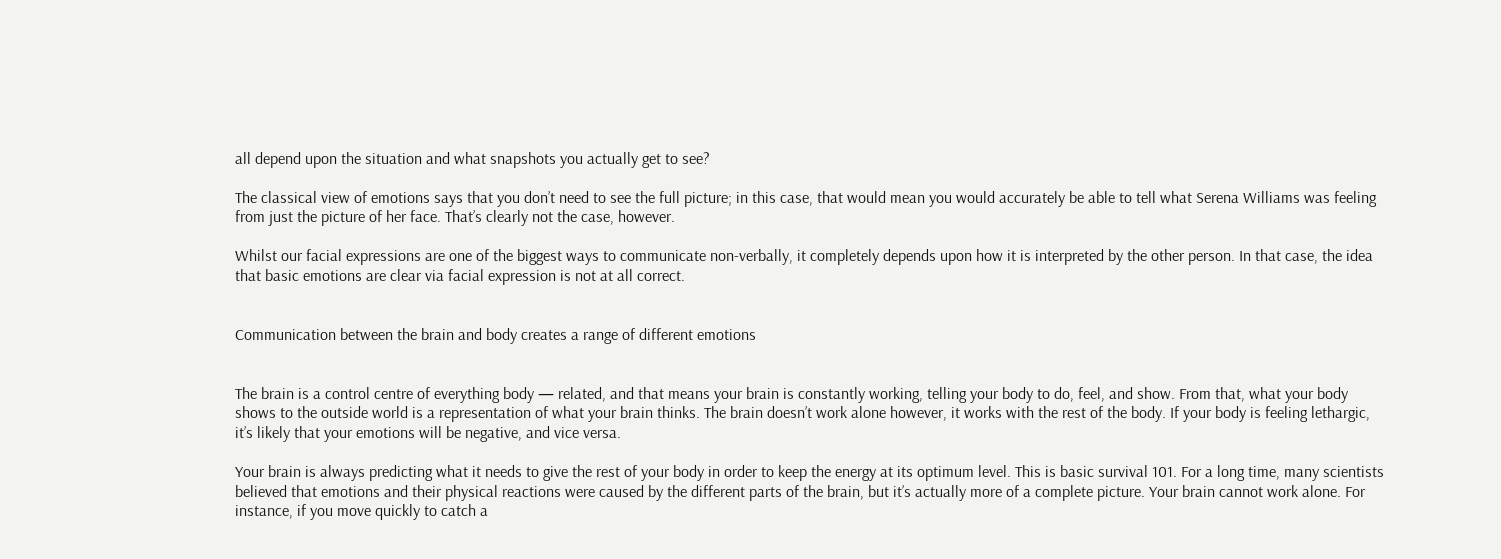all depend upon the situation and what snapshots you actually get to see?

The classical view of emotions says that you don’t need to see the full picture; in this case, that would mean you would accurately be able to tell what Serena Williams was feeling from just the picture of her face. That’s clearly not the case, however.

Whilst our facial expressions are one of the biggest ways to communicate non-verbally, it completely depends upon how it is interpreted by the other person. In that case, the idea that basic emotions are clear via facial expression is not at all correct.


Communication between the brain and body creates a range of different emotions


The brain is a control centre of everything body — related, and that means your brain is constantly working, telling your body to do, feel, and show. From that, what your body shows to the outside world is a representation of what your brain thinks. The brain doesn’t work alone however, it works with the rest of the body. If your body is feeling lethargic, it’s likely that your emotions will be negative, and vice versa.

Your brain is always predicting what it needs to give the rest of your body in order to keep the energy at its optimum level. This is basic survival 101. For a long time, many scientists believed that emotions and their physical reactions were caused by the different parts of the brain, but it’s actually more of a complete picture. Your brain cannot work alone. For instance, if you move quickly to catch a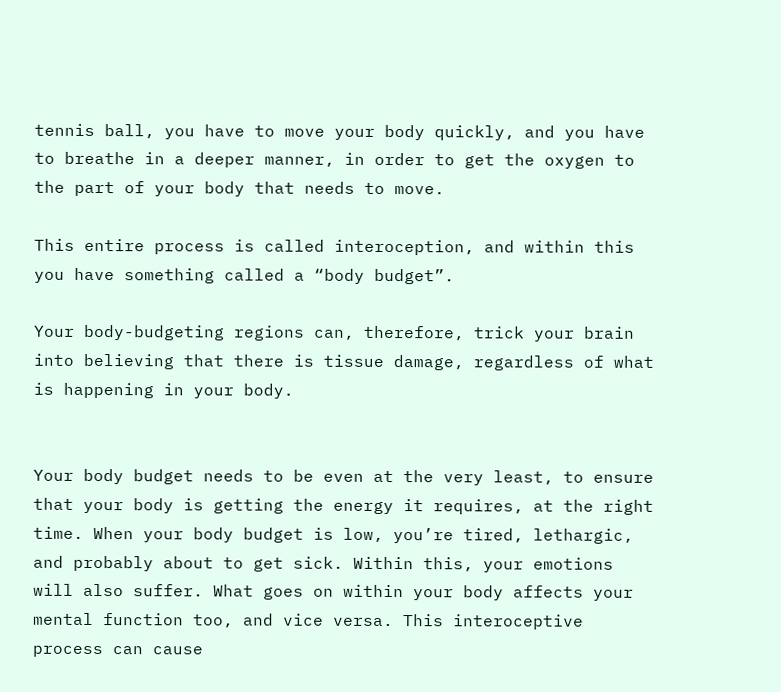tennis ball, you have to move your body quickly, and you have to breathe in a deeper manner, in order to get the oxygen to the part of your body that needs to move.

This entire process is called interoception, and within this you have something called a “body budget”.

Your body-budgeting regions can, therefore, trick your brain into believing that there is tissue damage, regardless of what is happening in your body.


Your body budget needs to be even at the very least, to ensure that your body is getting the energy it requires, at the right time. When your body budget is low, you’re tired, lethargic, and probably about to get sick. Within this, your emotions will also suffer. What goes on within your body affects your mental function too, and vice versa. This interoceptive process can cause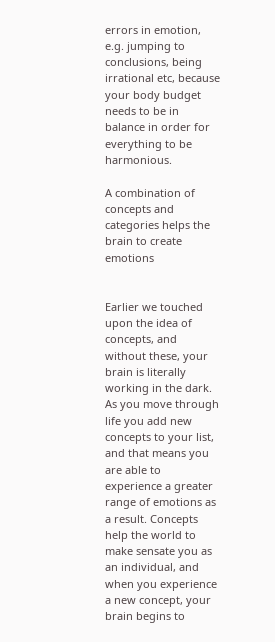errors in emotion, e.g. jumping to conclusions, being irrational etc, because your body budget needs to be in balance in order for everything to be harmonious.

A combination of concepts and categories helps the brain to create emotions


Earlier we touched upon the idea of concepts, and without these, your brain is literally working in the dark. As you move through life you add new concepts to your list, and that means you are able to experience a greater range of emotions as a result. Concepts help the world to make sensate you as an individual, and when you experience a new concept, your brain begins to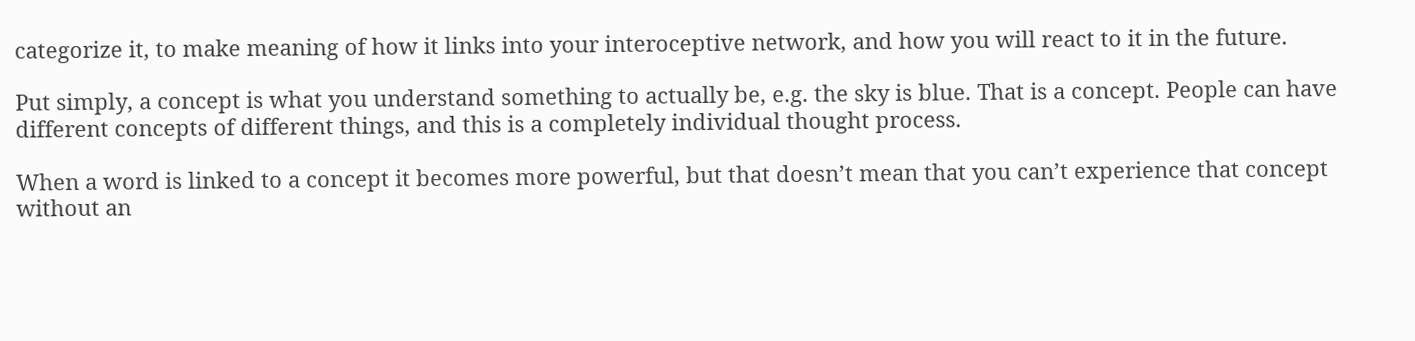categorize it, to make meaning of how it links into your interoceptive network, and how you will react to it in the future.

Put simply, a concept is what you understand something to actually be, e.g. the sky is blue. That is a concept. People can have different concepts of different things, and this is a completely individual thought process.

When a word is linked to a concept it becomes more powerful, but that doesn’t mean that you can’t experience that concept without an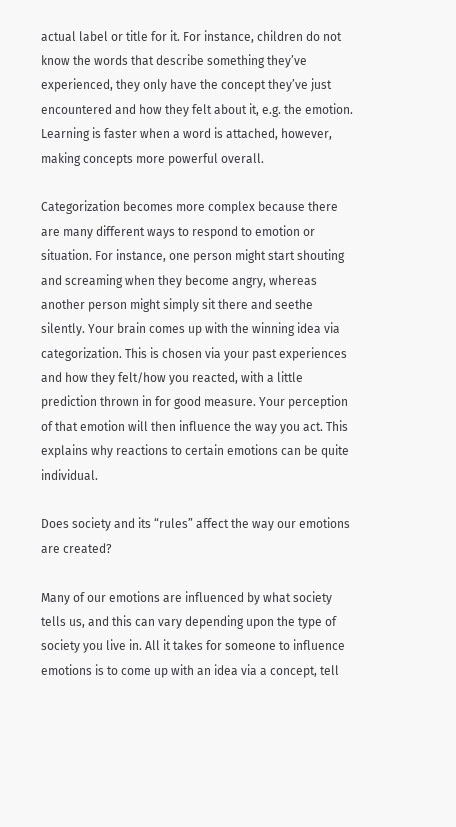actual label or title for it. For instance, children do not know the words that describe something they’ve experienced, they only have the concept they’ve just encountered and how they felt about it, e.g. the emotion. Learning is faster when a word is attached, however, making concepts more powerful overall.

Categorization becomes more complex because there are many different ways to respond to emotion or situation. For instance, one person might start shouting and screaming when they become angry, whereas another person might simply sit there and seethe silently. Your brain comes up with the winning idea via categorization. This is chosen via your past experiences and how they felt/how you reacted, with a little prediction thrown in for good measure. Your perception of that emotion will then influence the way you act. This explains why reactions to certain emotions can be quite individual.

Does society and its “rules” affect the way our emotions are created?

Many of our emotions are influenced by what society tells us, and this can vary depending upon the type of society you live in. All it takes for someone to influence emotions is to come up with an idea via a concept, tell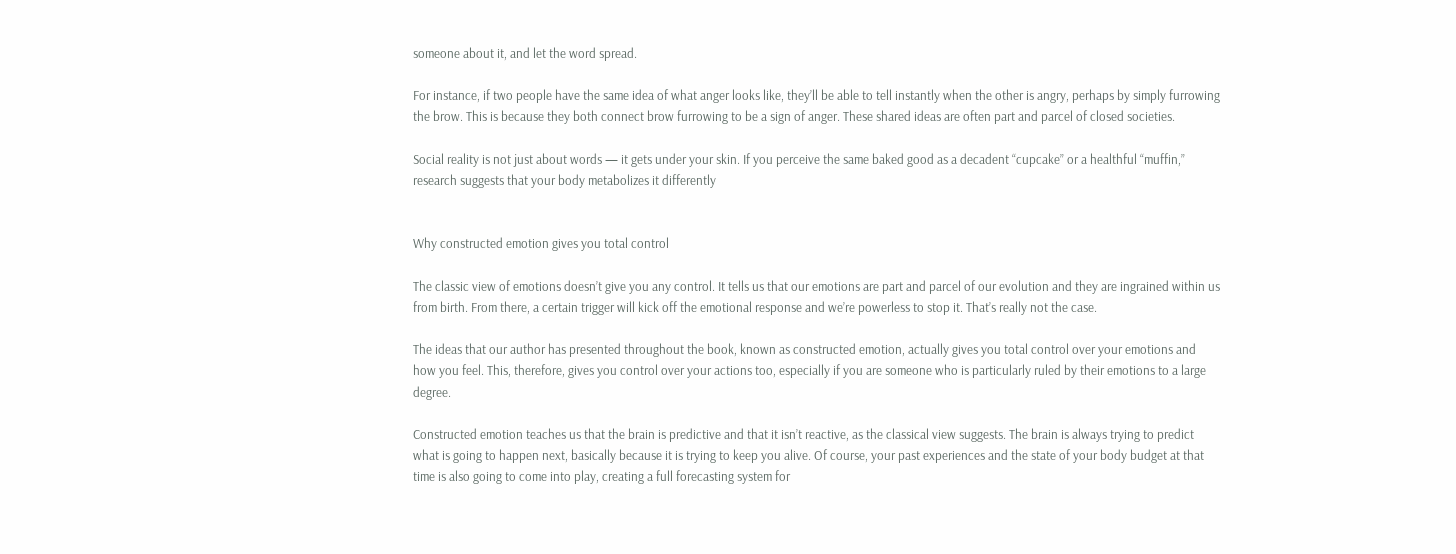someone about it, and let the word spread.

For instance, if two people have the same idea of what anger looks like, they’ll be able to tell instantly when the other is angry, perhaps by simply furrowing the brow. This is because they both connect brow furrowing to be a sign of anger. These shared ideas are often part and parcel of closed societies.

Social reality is not just about words — it gets under your skin. If you perceive the same baked good as a decadent “cupcake” or a healthful “muffin,” research suggests that your body metabolizes it differently


Why constructed emotion gives you total control

The classic view of emotions doesn’t give you any control. It tells us that our emotions are part and parcel of our evolution and they are ingrained within us from birth. From there, a certain trigger will kick off the emotional response and we’re powerless to stop it. That’s really not the case.

The ideas that our author has presented throughout the book, known as constructed emotion, actually gives you total control over your emotions and how you feel. This, therefore, gives you control over your actions too, especially if you are someone who is particularly ruled by their emotions to a large degree.

Constructed emotion teaches us that the brain is predictive and that it isn’t reactive, as the classical view suggests. The brain is always trying to predict what is going to happen next, basically because it is trying to keep you alive. Of course, your past experiences and the state of your body budget at that time is also going to come into play, creating a full forecasting system for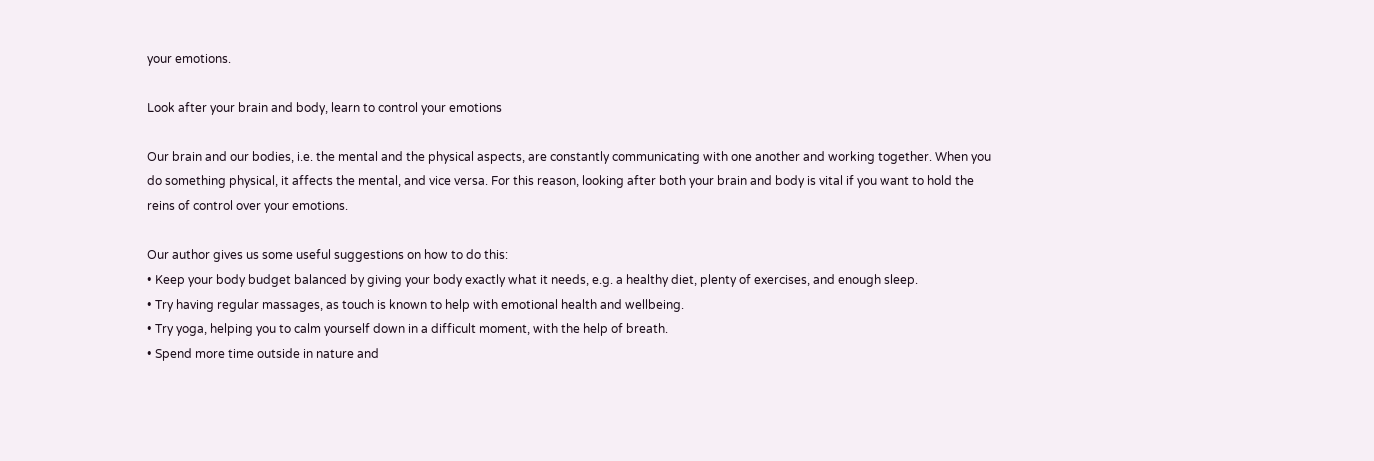your emotions.

Look after your brain and body, learn to control your emotions

Our brain and our bodies, i.e. the mental and the physical aspects, are constantly communicating with one another and working together. When you do something physical, it affects the mental, and vice versa. For this reason, looking after both your brain and body is vital if you want to hold the reins of control over your emotions.

Our author gives us some useful suggestions on how to do this:
• Keep your body budget balanced by giving your body exactly what it needs, e.g. a healthy diet, plenty of exercises, and enough sleep.
• Try having regular massages, as touch is known to help with emotional health and wellbeing.
• Try yoga, helping you to calm yourself down in a difficult moment, with the help of breath.
• Spend more time outside in nature and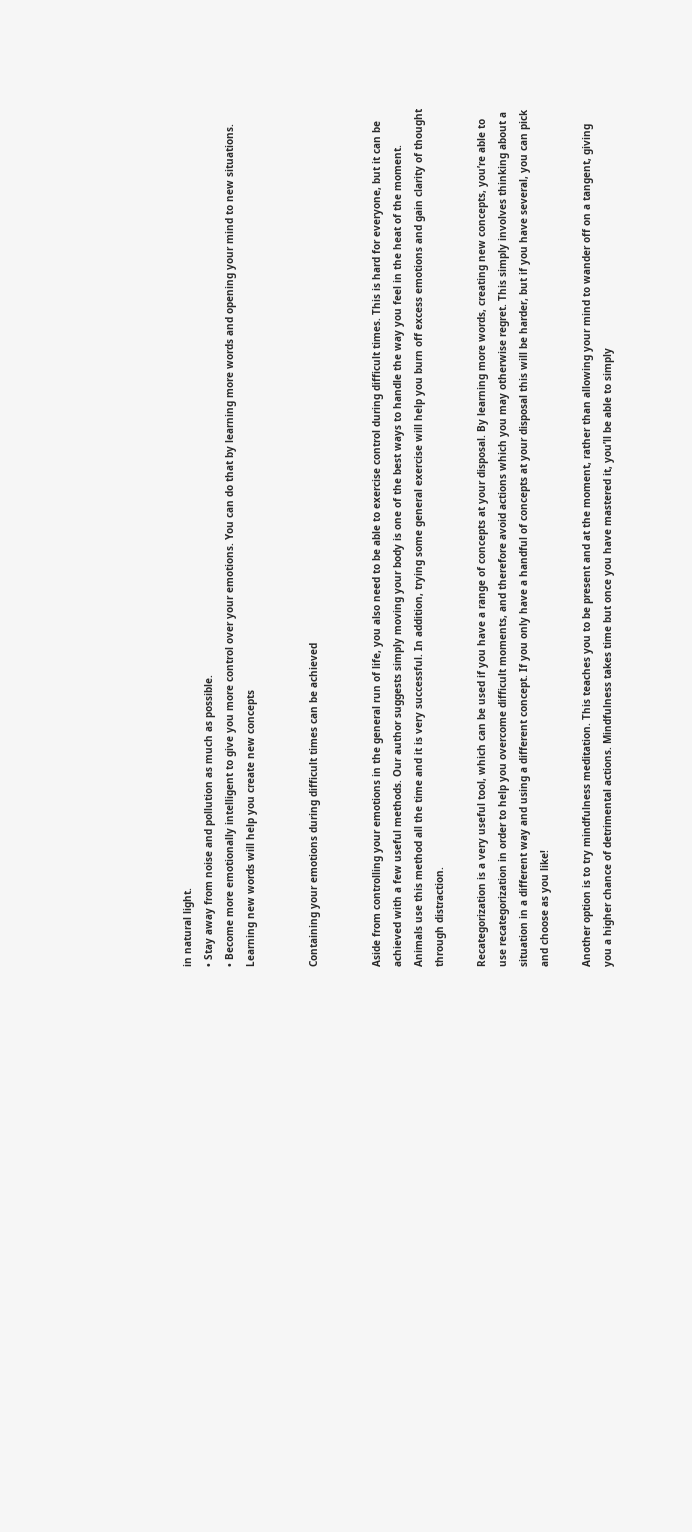in natural light.
• Stay away from noise and pollution as much as possible.
• Become more emotionally intelligent to give you more control over your emotions. You can do that by learning more words and opening your mind to new situations. Learning new words will help you create new concepts


Containing your emotions during difficult times can be achieved


Aside from controlling your emotions in the general run of life, you also need to be able to exercise control during difficult times. This is hard for everyone, but it can be achieved with a few useful methods. Our author suggests simply moving your body is one of the best ways to handle the way you feel in the heat of the moment. Animals use this method all the time and it is very successful. In addition, trying some general exercise will help you burn off excess emotions and gain clarity of thought through distraction.

Recategorization is a very useful tool, which can be used if you have a range of concepts at your disposal. By learning more words, creating new concepts, you’re able to use recategorization in order to help you overcome difficult moments, and therefore avoid actions which you may otherwise regret. This simply involves thinking about a situation in a different way and using a different concept. If you only have a handful of concepts at your disposal this will be harder, but if you have several, you can pick and choose as you like!

Another option is to try mindfulness meditation. This teaches you to be present and at the moment, rather than allowing your mind to wander off on a tangent, giving you a higher chance of detrimental actions. Mindfulness takes time but once you have mastered it, you’ll be able to simply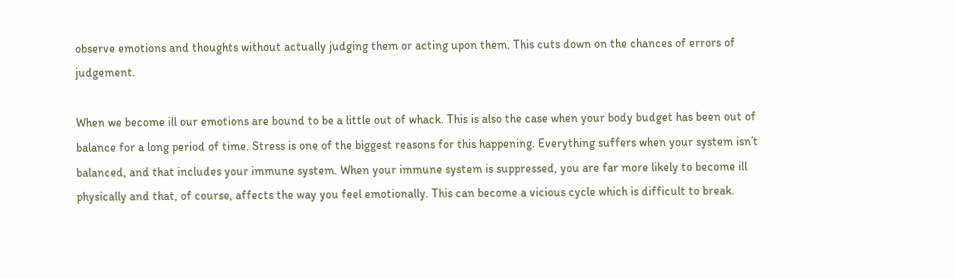observe emotions and thoughts without actually judging them or acting upon them. This cuts down on the chances of errors of judgement.

When we become ill our emotions are bound to be a little out of whack. This is also the case when your body budget has been out of balance for a long period of time. Stress is one of the biggest reasons for this happening. Everything suffers when your system isn’t balanced, and that includes your immune system. When your immune system is suppressed, you are far more likely to become ill physically and that, of course, affects the way you feel emotionally. This can become a vicious cycle which is difficult to break.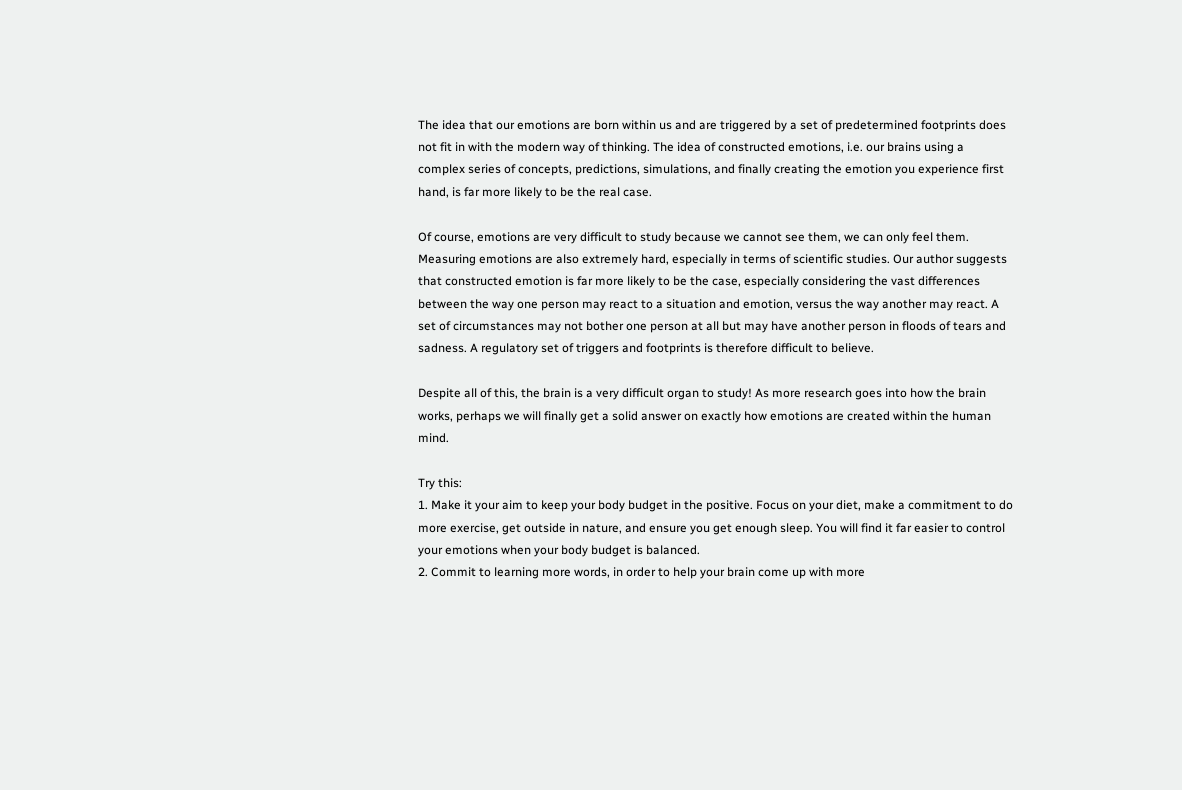The idea that our emotions are born within us and are triggered by a set of predetermined footprints does not fit in with the modern way of thinking. The idea of constructed emotions, i.e. our brains using a complex series of concepts, predictions, simulations, and finally creating the emotion you experience first hand, is far more likely to be the real case.

Of course, emotions are very difficult to study because we cannot see them, we can only feel them. Measuring emotions are also extremely hard, especially in terms of scientific studies. Our author suggests that constructed emotion is far more likely to be the case, especially considering the vast differences between the way one person may react to a situation and emotion, versus the way another may react. A set of circumstances may not bother one person at all but may have another person in floods of tears and sadness. A regulatory set of triggers and footprints is therefore difficult to believe.

Despite all of this, the brain is a very difficult organ to study! As more research goes into how the brain works, perhaps we will finally get a solid answer on exactly how emotions are created within the human mind.

Try this:
1. Make it your aim to keep your body budget in the positive. Focus on your diet, make a commitment to do more exercise, get outside in nature, and ensure you get enough sleep. You will find it far easier to control your emotions when your body budget is balanced.
2. Commit to learning more words, in order to help your brain come up with more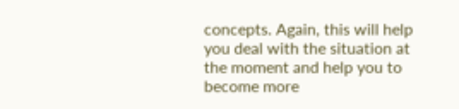concepts. Again, this will help you deal with the situation at the moment and help you to become more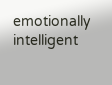emotionally intelligent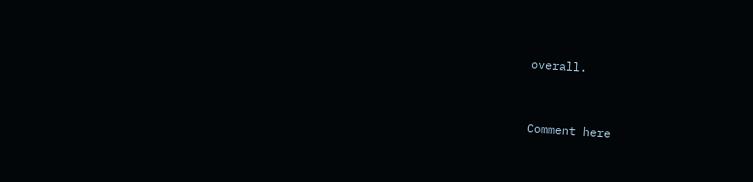overall.


Comment here